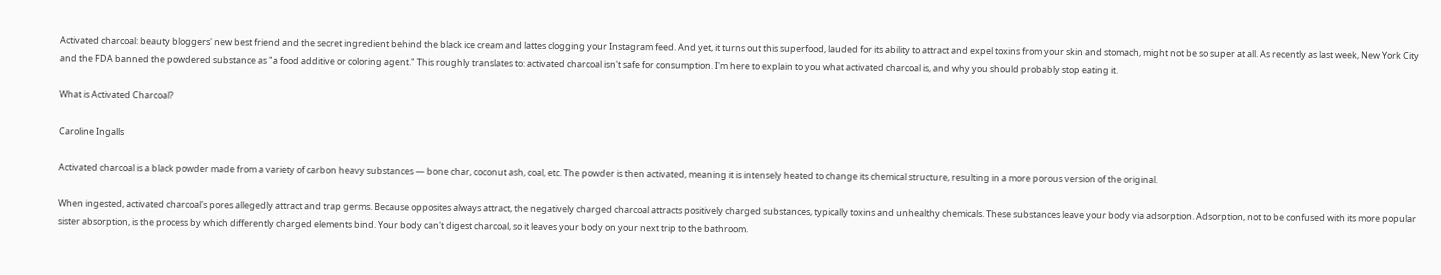Activated charcoal: beauty bloggers' new best friend and the secret ingredient behind the black ice cream and lattes clogging your Instagram feed. And yet, it turns out this superfood, lauded for its ability to attract and expel toxins from your skin and stomach, might not be so super at all. As recently as last week, New York City and the FDA banned the powdered substance as "a food additive or coloring agent." This roughly translates to: activated charcoal isn't safe for consumption. I'm here to explain to you what activated charcoal is, and why you should probably stop eating it.

What is Activated Charcoal?

Caroline Ingalls

Activated charcoal is a black powder made from a variety of carbon heavy substances — bone char, coconut ash, coal, etc. The powder is then activated, meaning it is intensely heated to change its chemical structure, resulting in a more porous version of the original.

When ingested, activated charcoal's pores allegedly attract and trap germs. Because opposites always attract, the negatively charged charcoal attracts positively charged substances, typically toxins and unhealthy chemicals. These substances leave your body via adsorption. Adsorption, not to be confused with its more popular sister absorption, is the process by which differently charged elements bind. Your body can't digest charcoal, so it leaves your body on your next trip to the bathroom.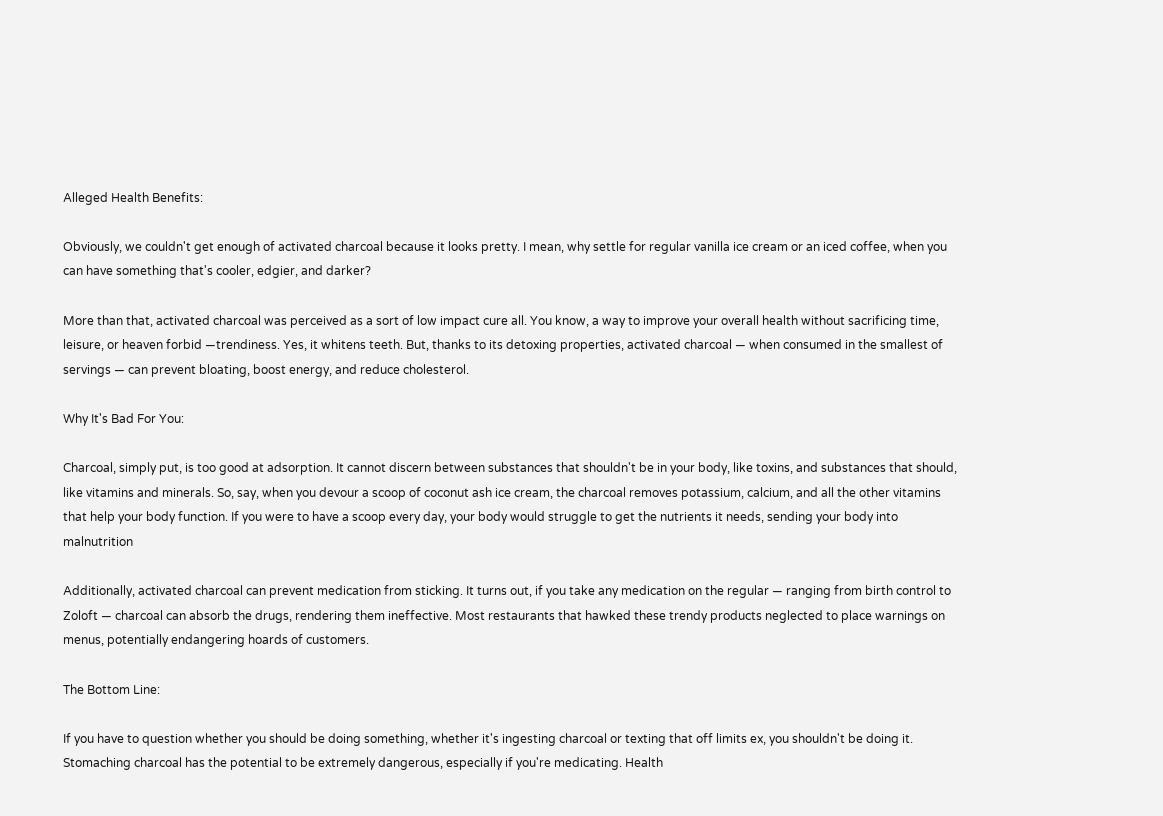Alleged Health Benefits:

Obviously, we couldn't get enough of activated charcoal because it looks pretty. I mean, why settle for regular vanilla ice cream or an iced coffee, when you can have something that's cooler, edgier, and darker?

More than that, activated charcoal was perceived as a sort of low impact cure all. You know, a way to improve your overall health without sacrificing time, leisure, or heaven forbid —trendiness. Yes, it whitens teeth. But, thanks to its detoxing properties, activated charcoal — when consumed in the smallest of servings — can prevent bloating, boost energy, and reduce cholesterol.

Why It's Bad For You:

Charcoal, simply put, is too good at adsorption. It cannot discern between substances that shouldn't be in your body, like toxins, and substances that should, like vitamins and minerals. So, say, when you devour a scoop of coconut ash ice cream, the charcoal removes potassium, calcium, and all the other vitamins that help your body function. If you were to have a scoop every day, your body would struggle to get the nutrients it needs, sending your body into malnutrition

Additionally, activated charcoal can prevent medication from sticking. It turns out, if you take any medication on the regular — ranging from birth control to Zoloft — charcoal can absorb the drugs, rendering them ineffective. Most restaurants that hawked these trendy products neglected to place warnings on menus, potentially endangering hoards of customers.

The Bottom Line:

If you have to question whether you should be doing something, whether it's ingesting charcoal or texting that off limits ex, you shouldn't be doing it. Stomaching charcoal has the potential to be extremely dangerous, especially if you're medicating. Health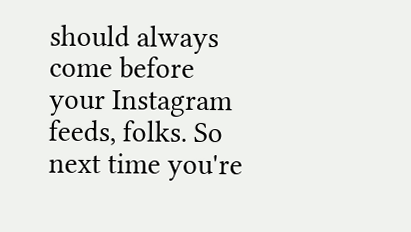should always come before your Instagram feeds, folks. So next time you're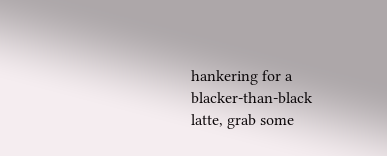hankering for a blacker-than-black latte, grab some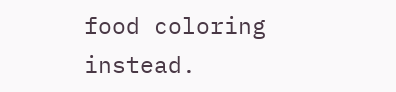food coloring instead.